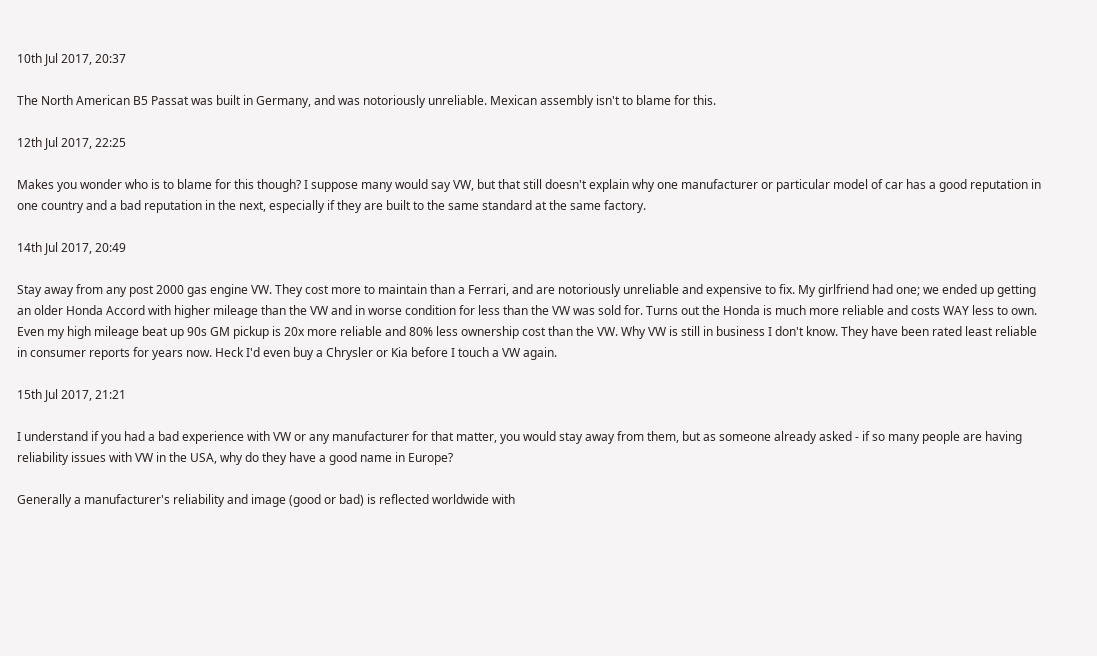10th Jul 2017, 20:37

The North American B5 Passat was built in Germany, and was notoriously unreliable. Mexican assembly isn't to blame for this.

12th Jul 2017, 22:25

Makes you wonder who is to blame for this though? I suppose many would say VW, but that still doesn't explain why one manufacturer or particular model of car has a good reputation in one country and a bad reputation in the next, especially if they are built to the same standard at the same factory.

14th Jul 2017, 20:49

Stay away from any post 2000 gas engine VW. They cost more to maintain than a Ferrari, and are notoriously unreliable and expensive to fix. My girlfriend had one; we ended up getting an older Honda Accord with higher mileage than the VW and in worse condition for less than the VW was sold for. Turns out the Honda is much more reliable and costs WAY less to own. Even my high mileage beat up 90s GM pickup is 20x more reliable and 80% less ownership cost than the VW. Why VW is still in business I don't know. They have been rated least reliable in consumer reports for years now. Heck I'd even buy a Chrysler or Kia before I touch a VW again.

15th Jul 2017, 21:21

I understand if you had a bad experience with VW or any manufacturer for that matter, you would stay away from them, but as someone already asked - if so many people are having reliability issues with VW in the USA, why do they have a good name in Europe?

Generally a manufacturer's reliability and image (good or bad) is reflected worldwide with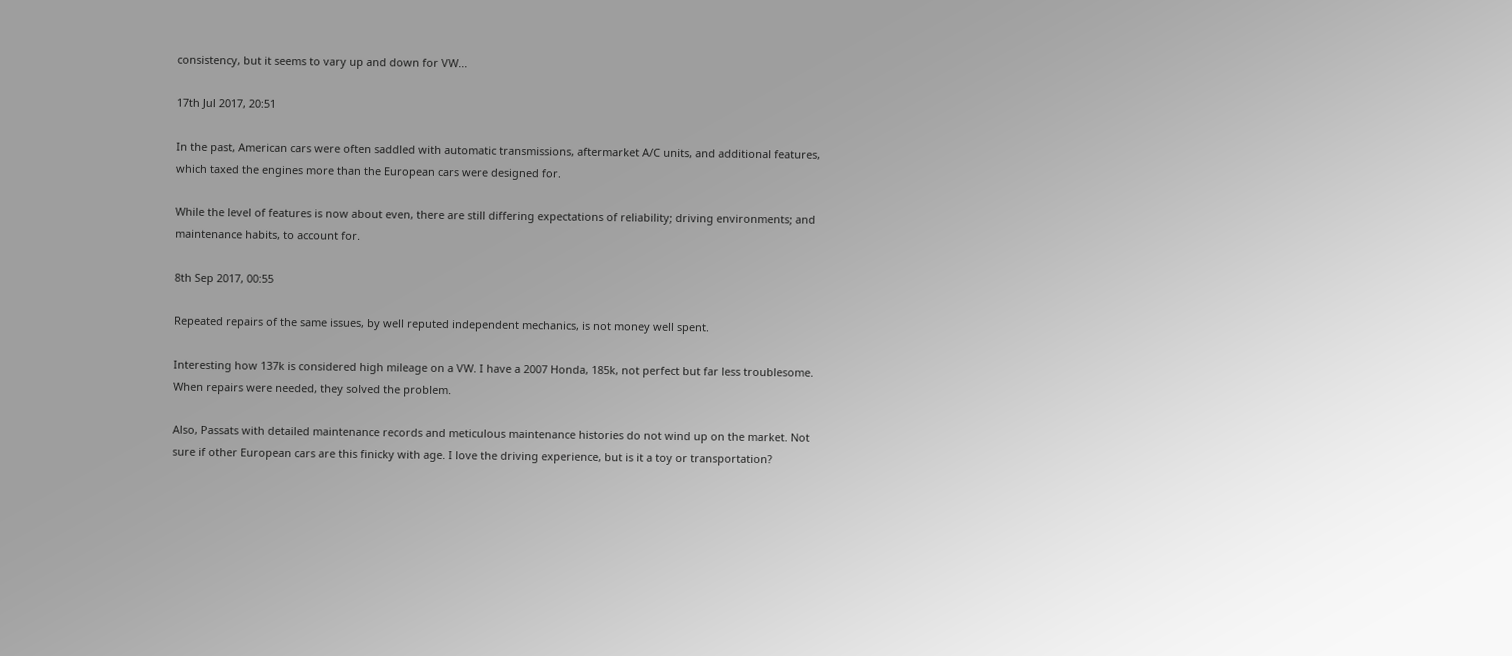consistency, but it seems to vary up and down for VW...

17th Jul 2017, 20:51

In the past, American cars were often saddled with automatic transmissions, aftermarket A/C units, and additional features, which taxed the engines more than the European cars were designed for.

While the level of features is now about even, there are still differing expectations of reliability; driving environments; and maintenance habits, to account for.

8th Sep 2017, 00:55

Repeated repairs of the same issues, by well reputed independent mechanics, is not money well spent.

Interesting how 137k is considered high mileage on a VW. I have a 2007 Honda, 185k, not perfect but far less troublesome. When repairs were needed, they solved the problem.

Also, Passats with detailed maintenance records and meticulous maintenance histories do not wind up on the market. Not sure if other European cars are this finicky with age. I love the driving experience, but is it a toy or transportation?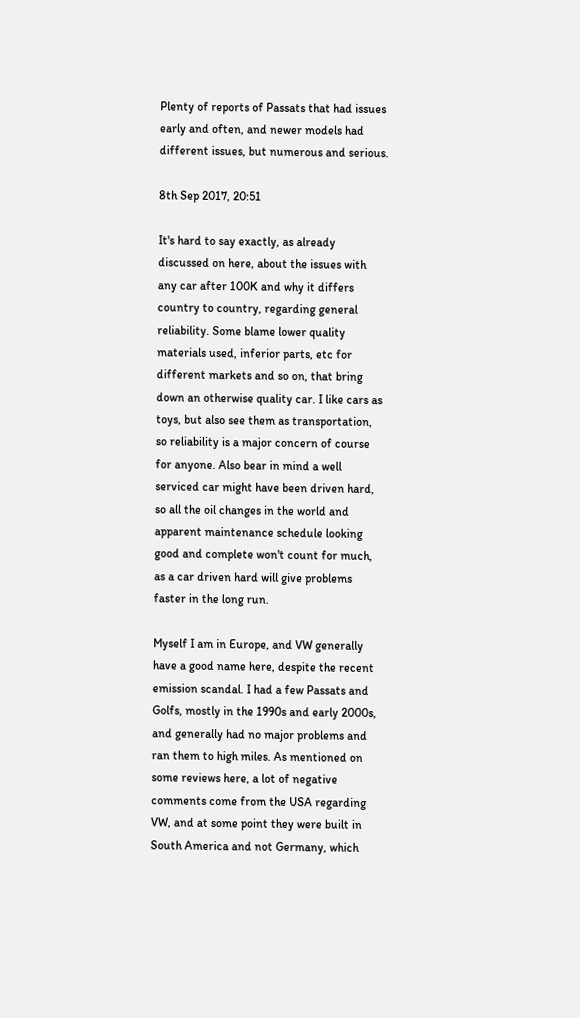Plenty of reports of Passats that had issues early and often, and newer models had different issues, but numerous and serious.

8th Sep 2017, 20:51

It's hard to say exactly, as already discussed on here, about the issues with any car after 100K and why it differs country to country, regarding general reliability. Some blame lower quality materials used, inferior parts, etc for different markets and so on, that bring down an otherwise quality car. I like cars as toys, but also see them as transportation, so reliability is a major concern of course for anyone. Also bear in mind a well serviced car might have been driven hard, so all the oil changes in the world and apparent maintenance schedule looking good and complete won't count for much, as a car driven hard will give problems faster in the long run.

Myself I am in Europe, and VW generally have a good name here, despite the recent emission scandal. I had a few Passats and Golfs, mostly in the 1990s and early 2000s, and generally had no major problems and ran them to high miles. As mentioned on some reviews here, a lot of negative comments come from the USA regarding VW, and at some point they were built in South America and not Germany, which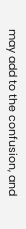may add to the confusion, and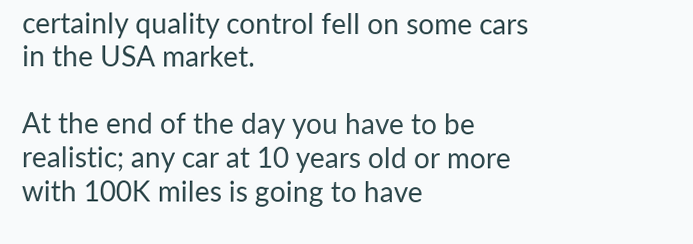certainly quality control fell on some cars in the USA market.

At the end of the day you have to be realistic; any car at 10 years old or more with 100K miles is going to have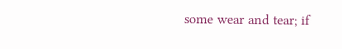some wear and tear; if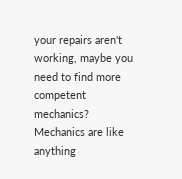your repairs aren't working, maybe you need to find more competent mechanics? Mechanics are like anything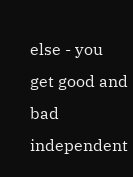else - you get good and bad independent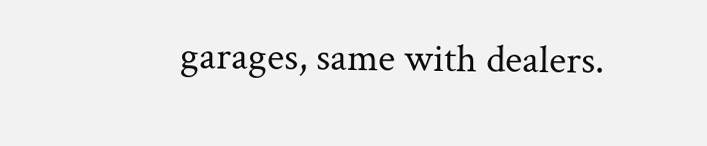garages, same with dealers.